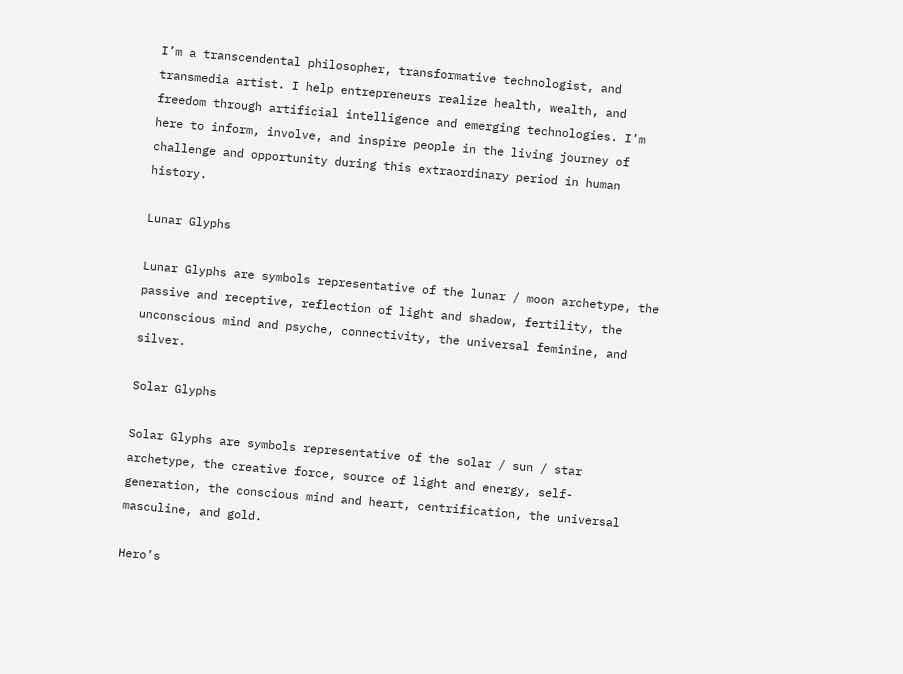I’m a transcendental philosopher, transformative technologist, and transmedia artist. I help entrepreneurs realize health, wealth, and freedom through artificial intelligence and emerging technologies. I’m here to inform, involve, and inspire people in the living journey of challenge and opportunity during this extraordinary period in human history.

Lunar Glyphs

Lunar Glyphs are symbols representative of the lunar / moon archetype, the passive and receptive, reflection of light and shadow, fertility, the unconscious mind and psyche, connectivity, the universal feminine, and silver.

Solar Glyphs

Solar Glyphs are symbols representative of the solar / sun / star archetype, the creative force, source of light and energy, self-generation, the conscious mind and heart, centrification, the universal masculine, and gold.

Hero’s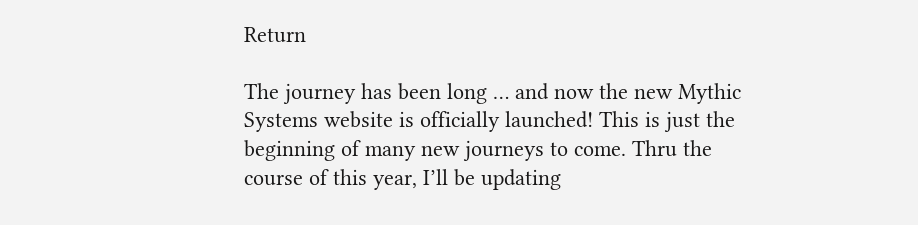Return

The journey has been long … and now the new Mythic Systems website is officially launched! This is just the beginning of many new journeys to come. Thru the course of this year, I’ll be updating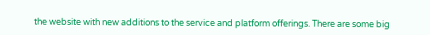the website with new additions to the service and platform offerings. There are some big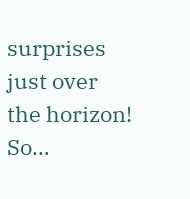surprises just over the horizon!  So…